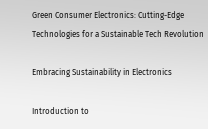Green Consumer Electronics: Cutting-Edge Technologies for a Sustainable Tech Revolution

Embracing Sustainability in Electronics

Introduction to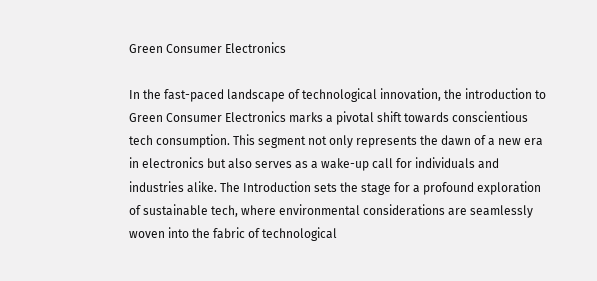Green Consumer Electronics

In the fast-paced landscape of technological innovation, the introduction to Green Consumer Electronics marks a pivotal shift towards conscientious tech consumption. This segment not only represents the dawn of a new era in electronics but also serves as a wake-up call for individuals and industries alike. The Introduction sets the stage for a profound exploration of sustainable tech, where environmental considerations are seamlessly woven into the fabric of technological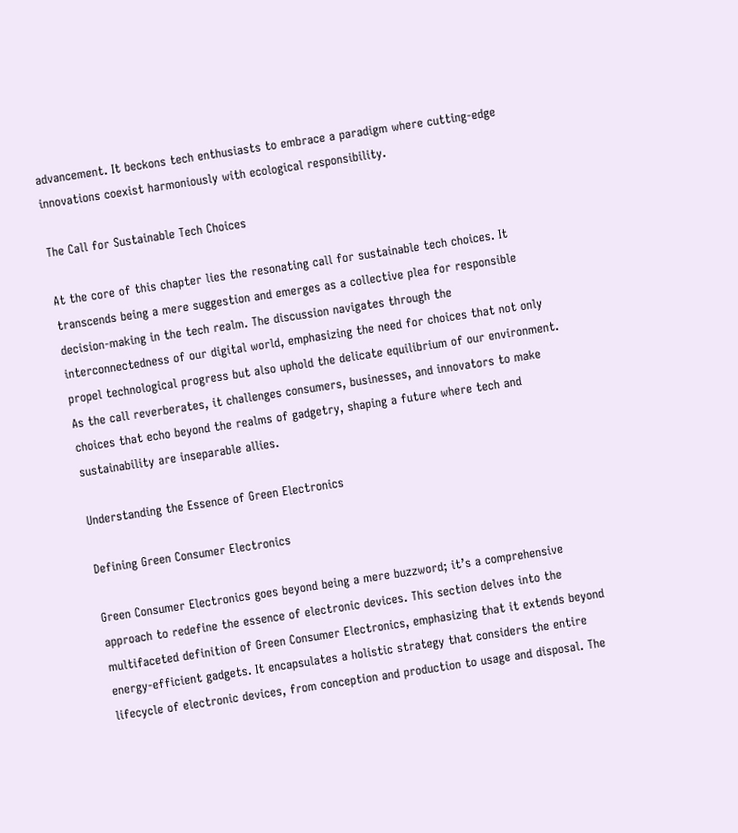advancement. It beckons tech enthusiasts to embrace a paradigm where cutting-edge innovations coexist harmoniously with ecological responsibility.

The Call for Sustainable Tech Choices

At the core of this chapter lies the resonating call for sustainable tech choices. It transcends being a mere suggestion and emerges as a collective plea for responsible decision-making in the tech realm. The discussion navigates through the interconnectedness of our digital world, emphasizing the need for choices that not only propel technological progress but also uphold the delicate equilibrium of our environment. As the call reverberates, it challenges consumers, businesses, and innovators to make choices that echo beyond the realms of gadgetry, shaping a future where tech and sustainability are inseparable allies.

Understanding the Essence of Green Electronics

Defining Green Consumer Electronics

Green Consumer Electronics goes beyond being a mere buzzword; it’s a comprehensive approach to redefine the essence of electronic devices. This section delves into the multifaceted definition of Green Consumer Electronics, emphasizing that it extends beyond energy-efficient gadgets. It encapsulates a holistic strategy that considers the entire lifecycle of electronic devices, from conception and production to usage and disposal. The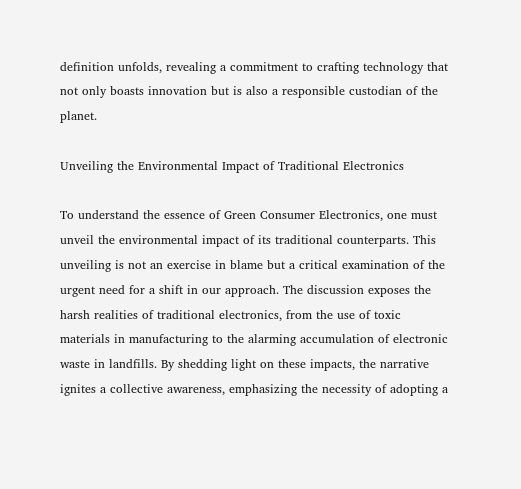definition unfolds, revealing a commitment to crafting technology that not only boasts innovation but is also a responsible custodian of the planet.

Unveiling the Environmental Impact of Traditional Electronics

To understand the essence of Green Consumer Electronics, one must unveil the environmental impact of its traditional counterparts. This unveiling is not an exercise in blame but a critical examination of the urgent need for a shift in our approach. The discussion exposes the harsh realities of traditional electronics, from the use of toxic materials in manufacturing to the alarming accumulation of electronic waste in landfills. By shedding light on these impacts, the narrative ignites a collective awareness, emphasizing the necessity of adopting a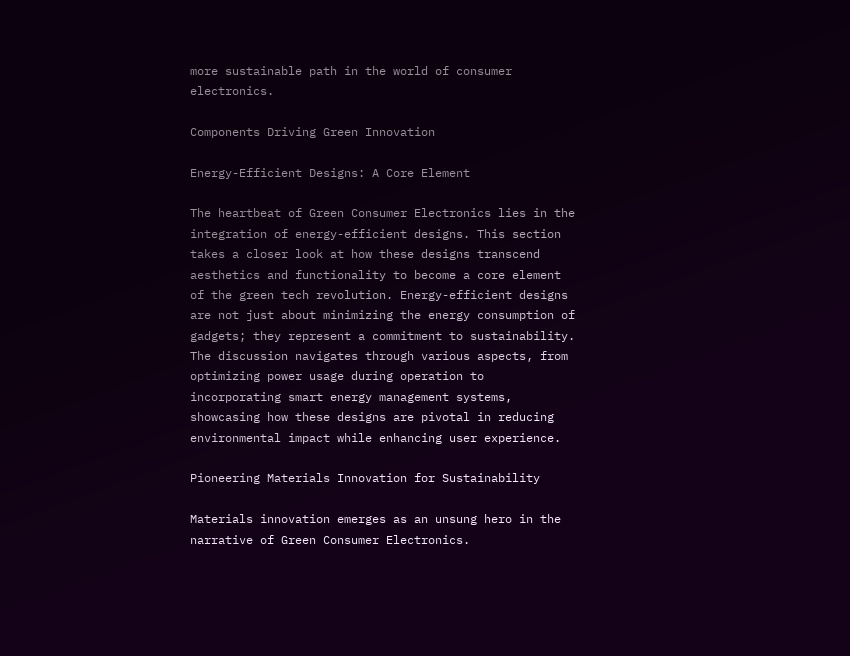more sustainable path in the world of consumer electronics.

Components Driving Green Innovation

Energy-Efficient Designs: A Core Element

The heartbeat of Green Consumer Electronics lies in the integration of energy-efficient designs. This section takes a closer look at how these designs transcend aesthetics and functionality to become a core element of the green tech revolution. Energy-efficient designs are not just about minimizing the energy consumption of gadgets; they represent a commitment to sustainability. The discussion navigates through various aspects, from optimizing power usage during operation to incorporating smart energy management systems, showcasing how these designs are pivotal in reducing environmental impact while enhancing user experience.

Pioneering Materials Innovation for Sustainability

Materials innovation emerges as an unsung hero in the narrative of Green Consumer Electronics.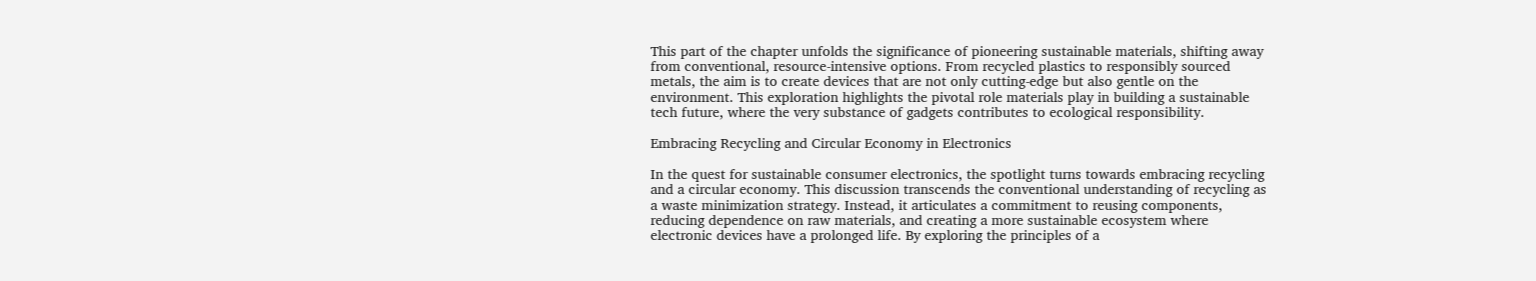This part of the chapter unfolds the significance of pioneering sustainable materials, shifting away from conventional, resource-intensive options. From recycled plastics to responsibly sourced metals, the aim is to create devices that are not only cutting-edge but also gentle on the environment. This exploration highlights the pivotal role materials play in building a sustainable tech future, where the very substance of gadgets contributes to ecological responsibility.

Embracing Recycling and Circular Economy in Electronics

In the quest for sustainable consumer electronics, the spotlight turns towards embracing recycling and a circular economy. This discussion transcends the conventional understanding of recycling as a waste minimization strategy. Instead, it articulates a commitment to reusing components, reducing dependence on raw materials, and creating a more sustainable ecosystem where electronic devices have a prolonged life. By exploring the principles of a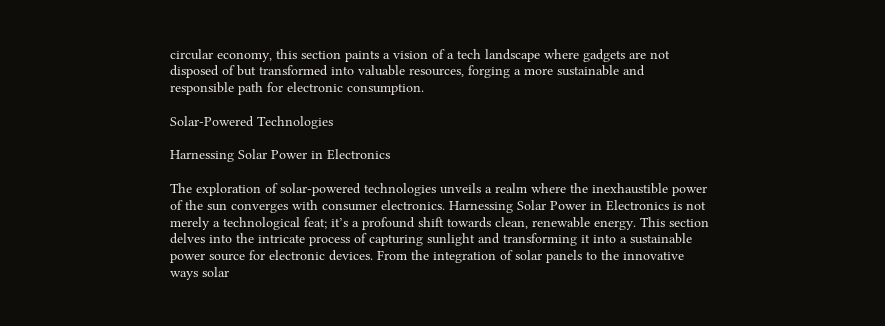circular economy, this section paints a vision of a tech landscape where gadgets are not disposed of but transformed into valuable resources, forging a more sustainable and responsible path for electronic consumption.

Solar-Powered Technologies

Harnessing Solar Power in Electronics

The exploration of solar-powered technologies unveils a realm where the inexhaustible power of the sun converges with consumer electronics. Harnessing Solar Power in Electronics is not merely a technological feat; it’s a profound shift towards clean, renewable energy. This section delves into the intricate process of capturing sunlight and transforming it into a sustainable power source for electronic devices. From the integration of solar panels to the innovative ways solar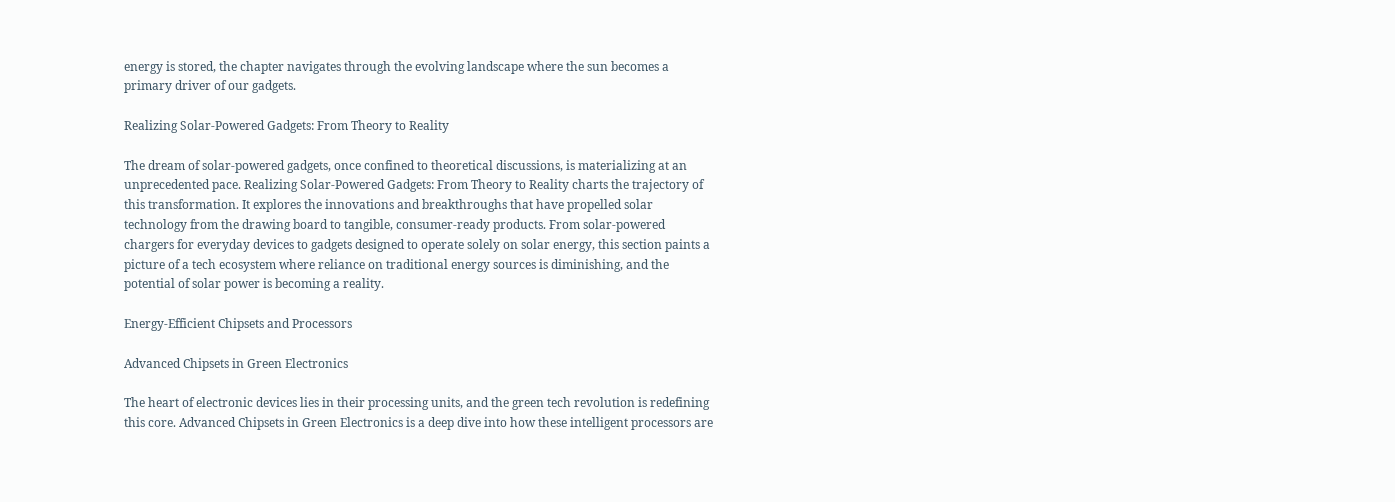energy is stored, the chapter navigates through the evolving landscape where the sun becomes a primary driver of our gadgets.

Realizing Solar-Powered Gadgets: From Theory to Reality

The dream of solar-powered gadgets, once confined to theoretical discussions, is materializing at an unprecedented pace. Realizing Solar-Powered Gadgets: From Theory to Reality charts the trajectory of this transformation. It explores the innovations and breakthroughs that have propelled solar technology from the drawing board to tangible, consumer-ready products. From solar-powered chargers for everyday devices to gadgets designed to operate solely on solar energy, this section paints a picture of a tech ecosystem where reliance on traditional energy sources is diminishing, and the potential of solar power is becoming a reality.

Energy-Efficient Chipsets and Processors

Advanced Chipsets in Green Electronics

The heart of electronic devices lies in their processing units, and the green tech revolution is redefining this core. Advanced Chipsets in Green Electronics is a deep dive into how these intelligent processors are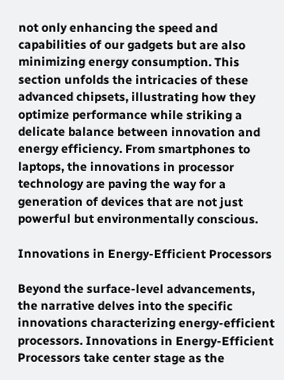not only enhancing the speed and capabilities of our gadgets but are also minimizing energy consumption. This section unfolds the intricacies of these advanced chipsets, illustrating how they optimize performance while striking a delicate balance between innovation and energy efficiency. From smartphones to laptops, the innovations in processor technology are paving the way for a generation of devices that are not just powerful but environmentally conscious.

Innovations in Energy-Efficient Processors

Beyond the surface-level advancements, the narrative delves into the specific innovations characterizing energy-efficient processors. Innovations in Energy-Efficient Processors take center stage as the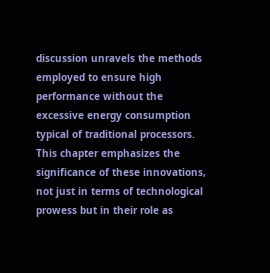discussion unravels the methods employed to ensure high performance without the excessive energy consumption typical of traditional processors. This chapter emphasizes the significance of these innovations, not just in terms of technological prowess but in their role as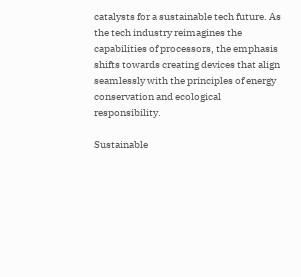catalysts for a sustainable tech future. As the tech industry reimagines the capabilities of processors, the emphasis shifts towards creating devices that align seamlessly with the principles of energy conservation and ecological responsibility.

Sustainable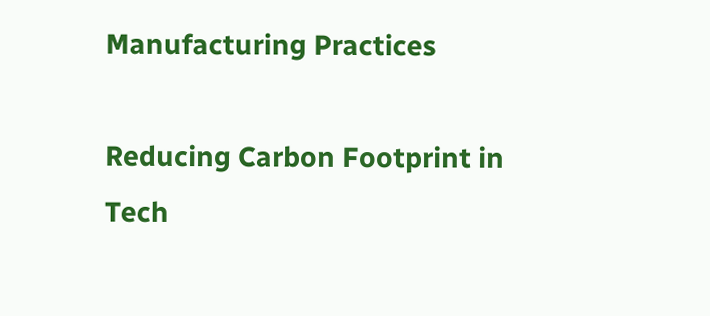Manufacturing Practices

Reducing Carbon Footprint in Tech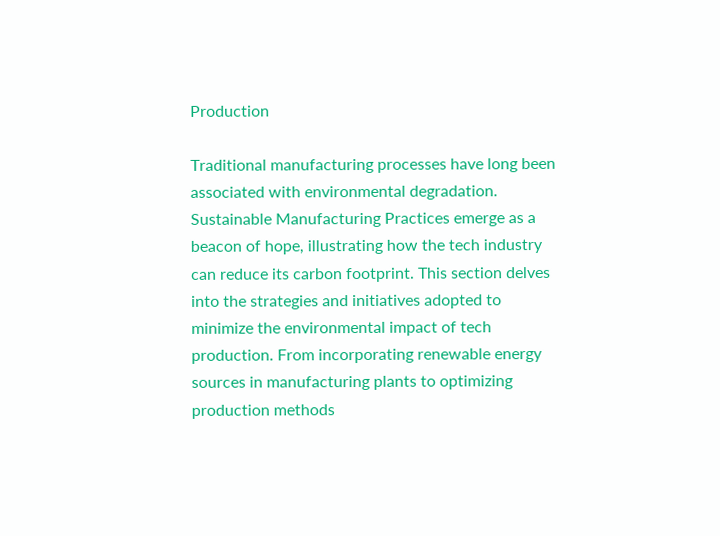Production

Traditional manufacturing processes have long been associated with environmental degradation. Sustainable Manufacturing Practices emerge as a beacon of hope, illustrating how the tech industry can reduce its carbon footprint. This section delves into the strategies and initiatives adopted to minimize the environmental impact of tech production. From incorporating renewable energy sources in manufacturing plants to optimizing production methods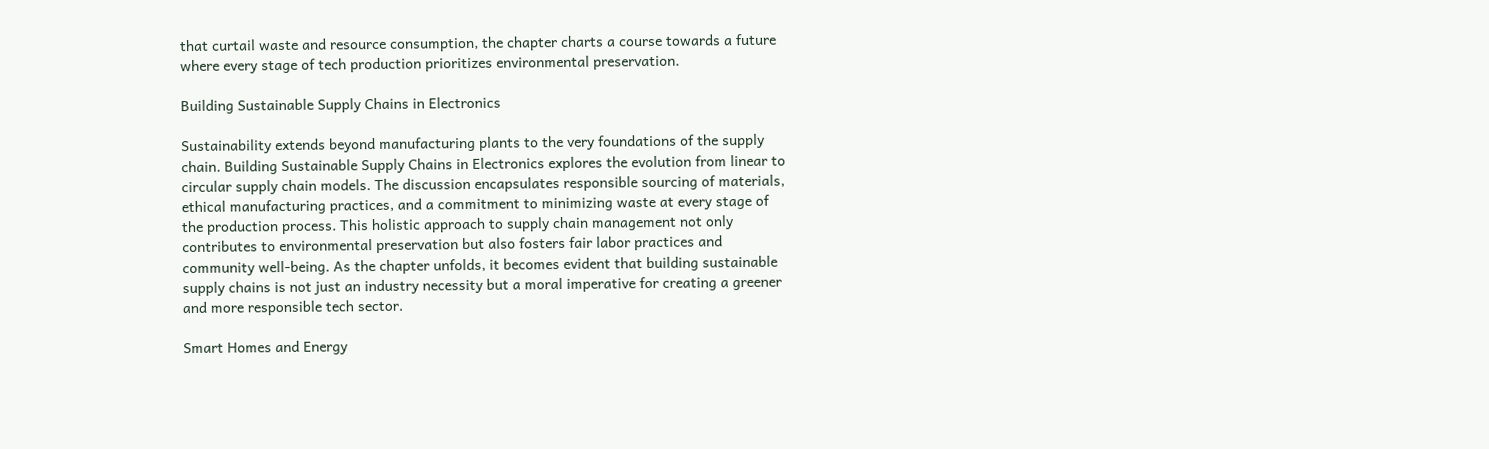that curtail waste and resource consumption, the chapter charts a course towards a future where every stage of tech production prioritizes environmental preservation.

Building Sustainable Supply Chains in Electronics

Sustainability extends beyond manufacturing plants to the very foundations of the supply chain. Building Sustainable Supply Chains in Electronics explores the evolution from linear to circular supply chain models. The discussion encapsulates responsible sourcing of materials, ethical manufacturing practices, and a commitment to minimizing waste at every stage of the production process. This holistic approach to supply chain management not only contributes to environmental preservation but also fosters fair labor practices and community well-being. As the chapter unfolds, it becomes evident that building sustainable supply chains is not just an industry necessity but a moral imperative for creating a greener and more responsible tech sector.

Smart Homes and Energy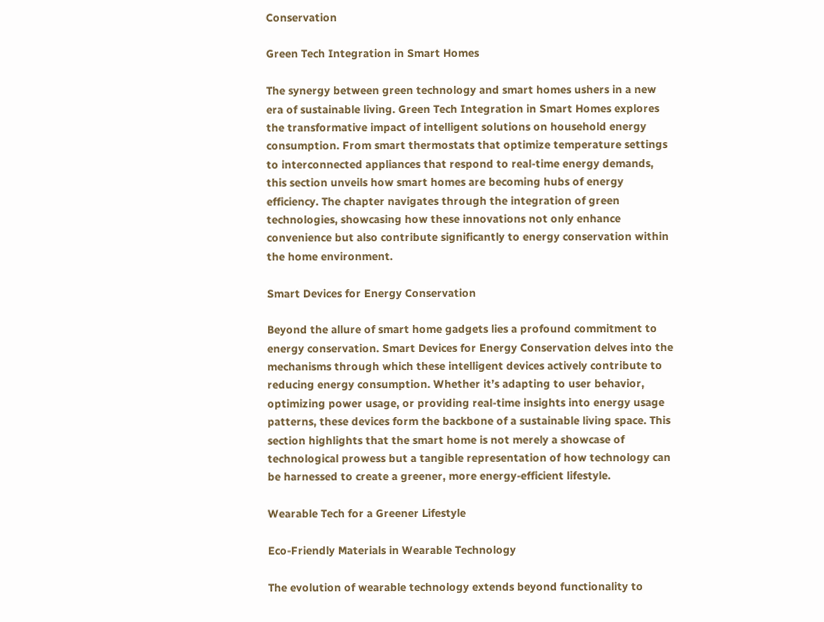Conservation

Green Tech Integration in Smart Homes

The synergy between green technology and smart homes ushers in a new era of sustainable living. Green Tech Integration in Smart Homes explores the transformative impact of intelligent solutions on household energy consumption. From smart thermostats that optimize temperature settings to interconnected appliances that respond to real-time energy demands, this section unveils how smart homes are becoming hubs of energy efficiency. The chapter navigates through the integration of green technologies, showcasing how these innovations not only enhance convenience but also contribute significantly to energy conservation within the home environment.

Smart Devices for Energy Conservation

Beyond the allure of smart home gadgets lies a profound commitment to energy conservation. Smart Devices for Energy Conservation delves into the mechanisms through which these intelligent devices actively contribute to reducing energy consumption. Whether it’s adapting to user behavior, optimizing power usage, or providing real-time insights into energy usage patterns, these devices form the backbone of a sustainable living space. This section highlights that the smart home is not merely a showcase of technological prowess but a tangible representation of how technology can be harnessed to create a greener, more energy-efficient lifestyle.

Wearable Tech for a Greener Lifestyle

Eco-Friendly Materials in Wearable Technology

The evolution of wearable technology extends beyond functionality to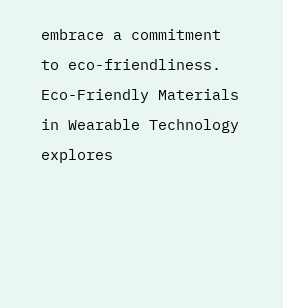embrace a commitment to eco-friendliness. Eco-Friendly Materials in Wearable Technology explores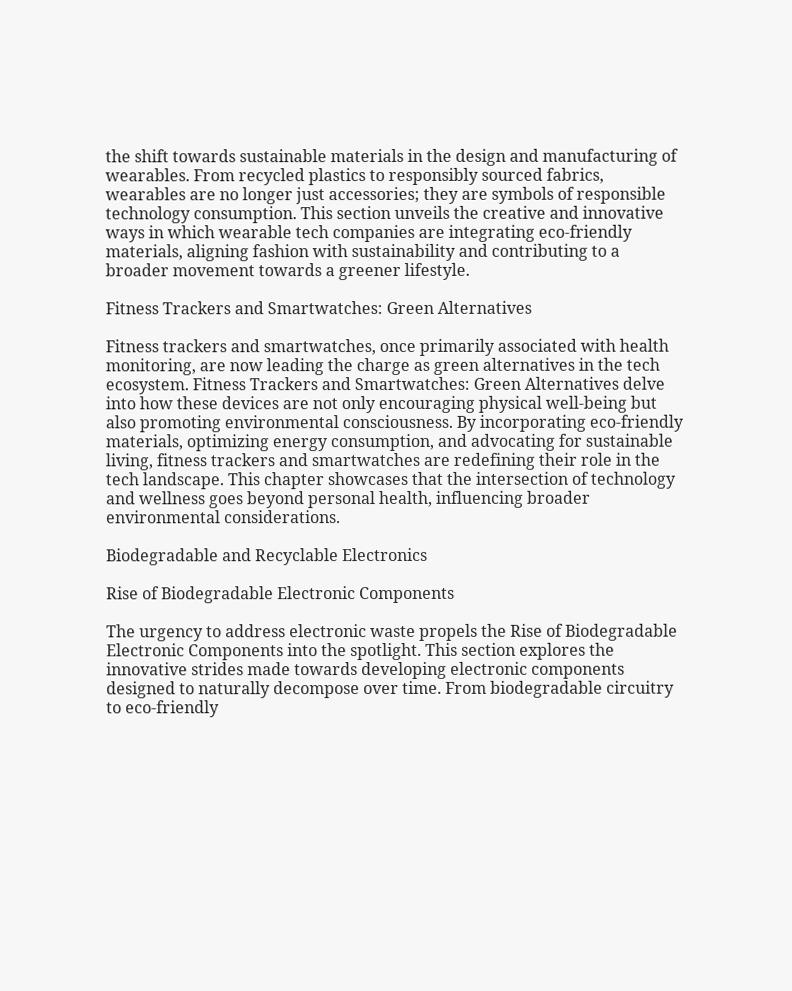the shift towards sustainable materials in the design and manufacturing of wearables. From recycled plastics to responsibly sourced fabrics, wearables are no longer just accessories; they are symbols of responsible technology consumption. This section unveils the creative and innovative ways in which wearable tech companies are integrating eco-friendly materials, aligning fashion with sustainability and contributing to a broader movement towards a greener lifestyle.

Fitness Trackers and Smartwatches: Green Alternatives

Fitness trackers and smartwatches, once primarily associated with health monitoring, are now leading the charge as green alternatives in the tech ecosystem. Fitness Trackers and Smartwatches: Green Alternatives delve into how these devices are not only encouraging physical well-being but also promoting environmental consciousness. By incorporating eco-friendly materials, optimizing energy consumption, and advocating for sustainable living, fitness trackers and smartwatches are redefining their role in the tech landscape. This chapter showcases that the intersection of technology and wellness goes beyond personal health, influencing broader environmental considerations.

Biodegradable and Recyclable Electronics

Rise of Biodegradable Electronic Components

The urgency to address electronic waste propels the Rise of Biodegradable Electronic Components into the spotlight. This section explores the innovative strides made towards developing electronic components designed to naturally decompose over time. From biodegradable circuitry to eco-friendly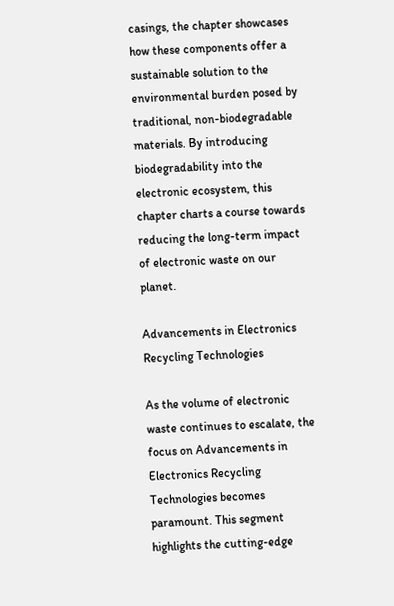casings, the chapter showcases how these components offer a sustainable solution to the environmental burden posed by traditional, non-biodegradable materials. By introducing biodegradability into the electronic ecosystem, this chapter charts a course towards reducing the long-term impact of electronic waste on our planet.

Advancements in Electronics Recycling Technologies

As the volume of electronic waste continues to escalate, the focus on Advancements in Electronics Recycling Technologies becomes paramount. This segment highlights the cutting-edge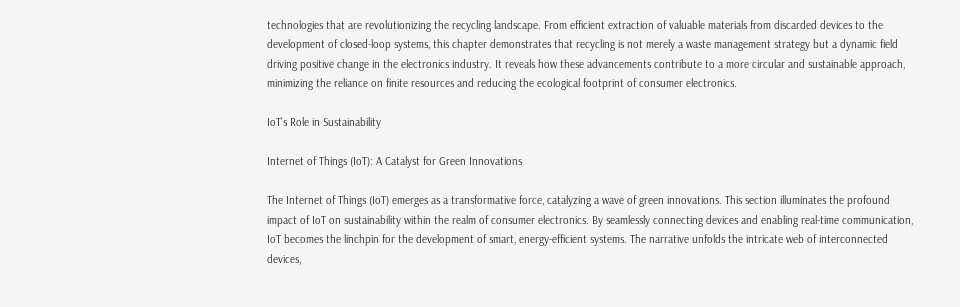technologies that are revolutionizing the recycling landscape. From efficient extraction of valuable materials from discarded devices to the development of closed-loop systems, this chapter demonstrates that recycling is not merely a waste management strategy but a dynamic field driving positive change in the electronics industry. It reveals how these advancements contribute to a more circular and sustainable approach, minimizing the reliance on finite resources and reducing the ecological footprint of consumer electronics.

IoT’s Role in Sustainability

Internet of Things (IoT): A Catalyst for Green Innovations

The Internet of Things (IoT) emerges as a transformative force, catalyzing a wave of green innovations. This section illuminates the profound impact of IoT on sustainability within the realm of consumer electronics. By seamlessly connecting devices and enabling real-time communication, IoT becomes the linchpin for the development of smart, energy-efficient systems. The narrative unfolds the intricate web of interconnected devices,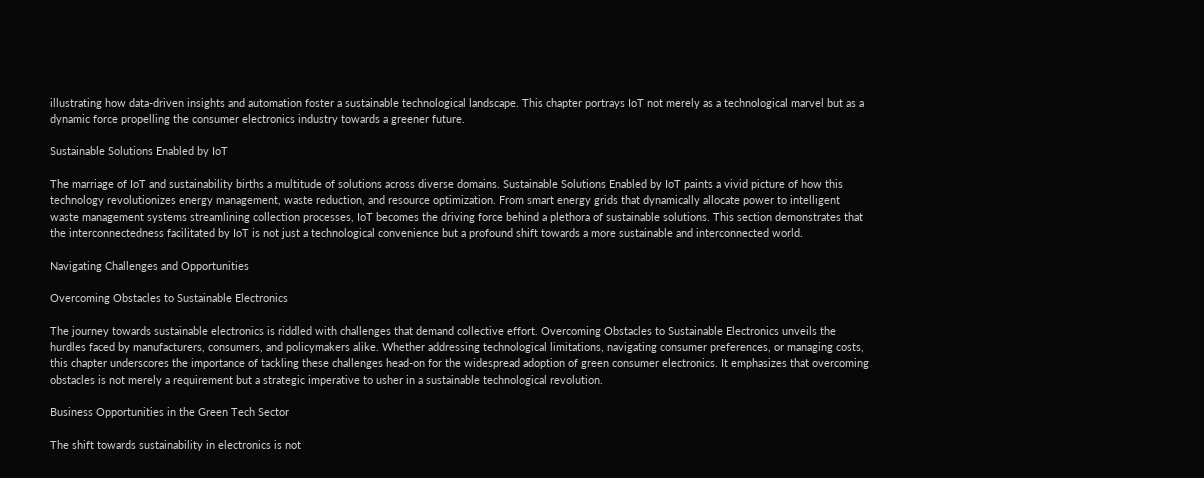illustrating how data-driven insights and automation foster a sustainable technological landscape. This chapter portrays IoT not merely as a technological marvel but as a dynamic force propelling the consumer electronics industry towards a greener future.

Sustainable Solutions Enabled by IoT

The marriage of IoT and sustainability births a multitude of solutions across diverse domains. Sustainable Solutions Enabled by IoT paints a vivid picture of how this technology revolutionizes energy management, waste reduction, and resource optimization. From smart energy grids that dynamically allocate power to intelligent waste management systems streamlining collection processes, IoT becomes the driving force behind a plethora of sustainable solutions. This section demonstrates that the interconnectedness facilitated by IoT is not just a technological convenience but a profound shift towards a more sustainable and interconnected world.

Navigating Challenges and Opportunities

Overcoming Obstacles to Sustainable Electronics

The journey towards sustainable electronics is riddled with challenges that demand collective effort. Overcoming Obstacles to Sustainable Electronics unveils the hurdles faced by manufacturers, consumers, and policymakers alike. Whether addressing technological limitations, navigating consumer preferences, or managing costs, this chapter underscores the importance of tackling these challenges head-on for the widespread adoption of green consumer electronics. It emphasizes that overcoming obstacles is not merely a requirement but a strategic imperative to usher in a sustainable technological revolution.

Business Opportunities in the Green Tech Sector

The shift towards sustainability in electronics is not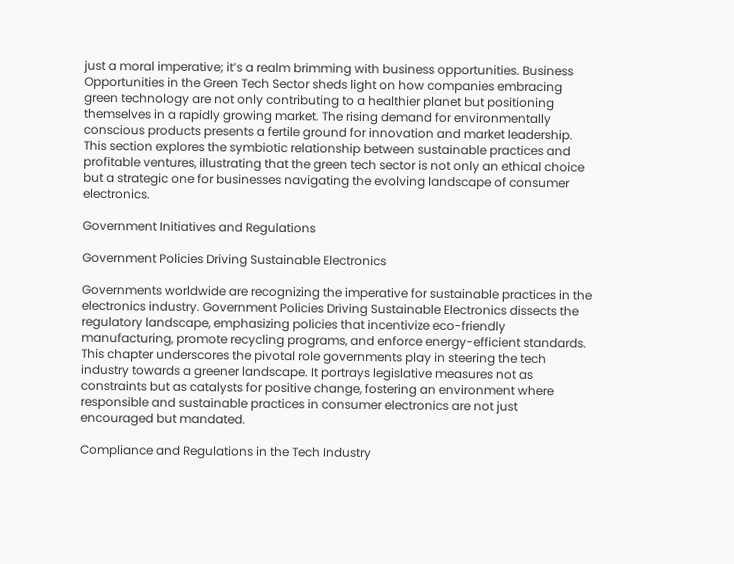just a moral imperative; it’s a realm brimming with business opportunities. Business Opportunities in the Green Tech Sector sheds light on how companies embracing green technology are not only contributing to a healthier planet but positioning themselves in a rapidly growing market. The rising demand for environmentally conscious products presents a fertile ground for innovation and market leadership. This section explores the symbiotic relationship between sustainable practices and profitable ventures, illustrating that the green tech sector is not only an ethical choice but a strategic one for businesses navigating the evolving landscape of consumer electronics.

Government Initiatives and Regulations

Government Policies Driving Sustainable Electronics

Governments worldwide are recognizing the imperative for sustainable practices in the electronics industry. Government Policies Driving Sustainable Electronics dissects the regulatory landscape, emphasizing policies that incentivize eco-friendly manufacturing, promote recycling programs, and enforce energy-efficient standards. This chapter underscores the pivotal role governments play in steering the tech industry towards a greener landscape. It portrays legislative measures not as constraints but as catalysts for positive change, fostering an environment where responsible and sustainable practices in consumer electronics are not just encouraged but mandated.

Compliance and Regulations in the Tech Industry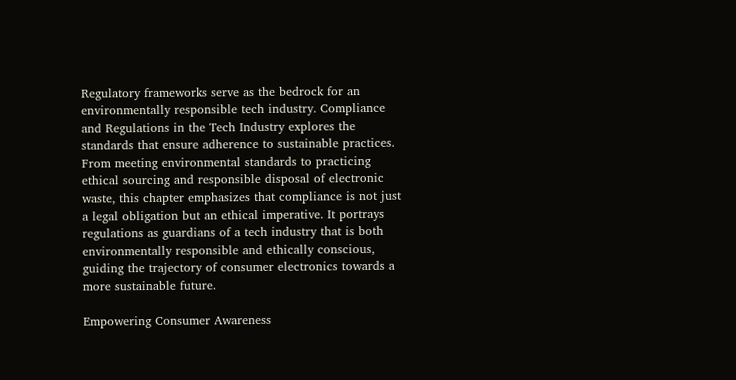Regulatory frameworks serve as the bedrock for an environmentally responsible tech industry. Compliance and Regulations in the Tech Industry explores the standards that ensure adherence to sustainable practices. From meeting environmental standards to practicing ethical sourcing and responsible disposal of electronic waste, this chapter emphasizes that compliance is not just a legal obligation but an ethical imperative. It portrays regulations as guardians of a tech industry that is both environmentally responsible and ethically conscious, guiding the trajectory of consumer electronics towards a more sustainable future.

Empowering Consumer Awareness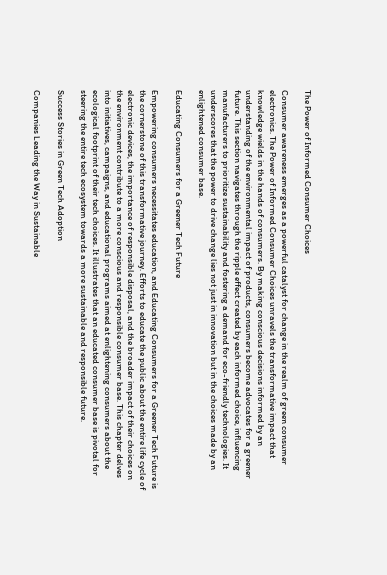The Power of Informed Consumer Choices

Consumer awareness emerges as a powerful catalyst for change in the realm of green consumer electronics. The Power of Informed Consumer Choices unravels the transformative impact that knowledge wields in the hands of consumers. By making conscious decisions informed by an understanding of the environmental impact of products, consumers become advocates for a greener future. This section navigates through the ripple effect created by each informed choice, influencing manufacturers to prioritize sustainability and fostering a demand for eco-friendly technologies. It underscores that the power to drive change lies not just in innovation but in the choices made by an enlightened consumer base.

Educating Consumers for a Greener Tech Future

Empowering consumers necessitates education, and Educating Consumers for a Greener Tech Future is the cornerstone of this transformative journey. Efforts to educate the public about the entire life cycle of electronic devices, the importance of responsible disposal, and the broader impact of their choices on the environment contribute to a more conscious and responsible consumer base. This chapter delves into initiatives, campaigns, and educational programs aimed at enlightening consumers about the ecological footprint of their tech choices. It illustrates that an educated consumer base is pivotal for steering the entire tech ecosystem towards a more sustainable and responsible future.

Success Stories in Green Tech Adoption

Companies Leading the Way in Sustainable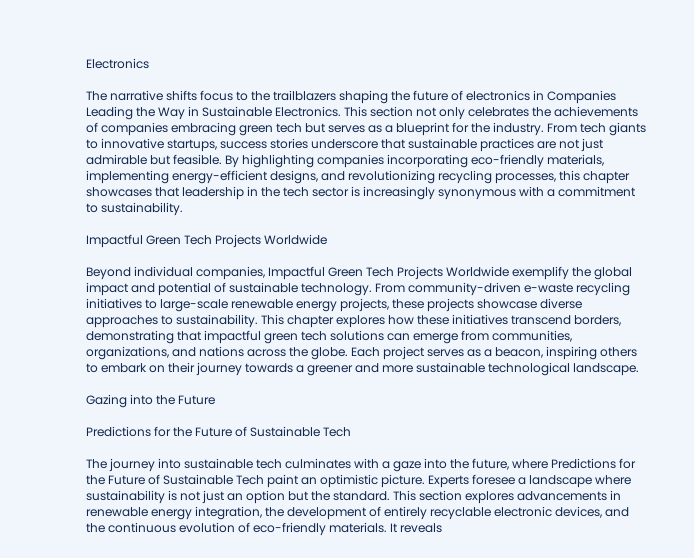Electronics

The narrative shifts focus to the trailblazers shaping the future of electronics in Companies Leading the Way in Sustainable Electronics. This section not only celebrates the achievements of companies embracing green tech but serves as a blueprint for the industry. From tech giants to innovative startups, success stories underscore that sustainable practices are not just admirable but feasible. By highlighting companies incorporating eco-friendly materials, implementing energy-efficient designs, and revolutionizing recycling processes, this chapter showcases that leadership in the tech sector is increasingly synonymous with a commitment to sustainability.

Impactful Green Tech Projects Worldwide

Beyond individual companies, Impactful Green Tech Projects Worldwide exemplify the global impact and potential of sustainable technology. From community-driven e-waste recycling initiatives to large-scale renewable energy projects, these projects showcase diverse approaches to sustainability. This chapter explores how these initiatives transcend borders, demonstrating that impactful green tech solutions can emerge from communities, organizations, and nations across the globe. Each project serves as a beacon, inspiring others to embark on their journey towards a greener and more sustainable technological landscape.

Gazing into the Future

Predictions for the Future of Sustainable Tech

The journey into sustainable tech culminates with a gaze into the future, where Predictions for the Future of Sustainable Tech paint an optimistic picture. Experts foresee a landscape where sustainability is not just an option but the standard. This section explores advancements in renewable energy integration, the development of entirely recyclable electronic devices, and the continuous evolution of eco-friendly materials. It reveals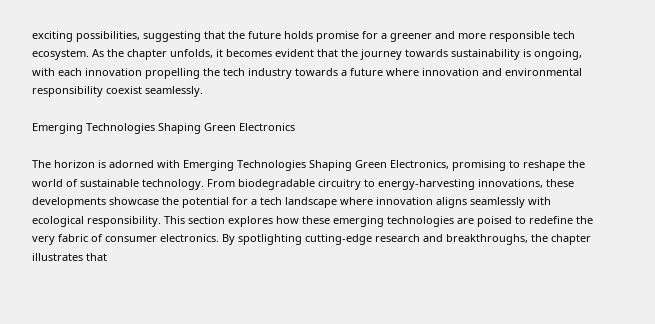exciting possibilities, suggesting that the future holds promise for a greener and more responsible tech ecosystem. As the chapter unfolds, it becomes evident that the journey towards sustainability is ongoing, with each innovation propelling the tech industry towards a future where innovation and environmental responsibility coexist seamlessly.

Emerging Technologies Shaping Green Electronics

The horizon is adorned with Emerging Technologies Shaping Green Electronics, promising to reshape the world of sustainable technology. From biodegradable circuitry to energy-harvesting innovations, these developments showcase the potential for a tech landscape where innovation aligns seamlessly with ecological responsibility. This section explores how these emerging technologies are poised to redefine the very fabric of consumer electronics. By spotlighting cutting-edge research and breakthroughs, the chapter illustrates that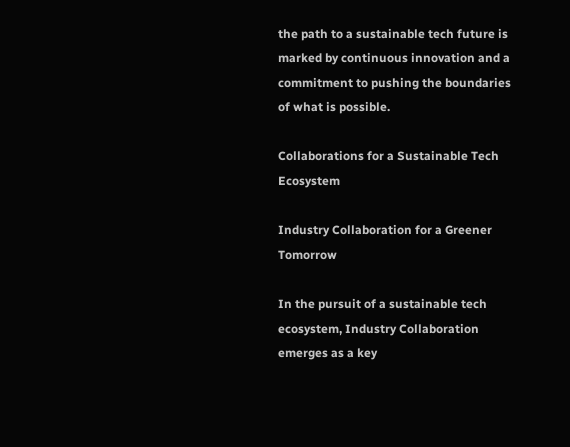the path to a sustainable tech future is marked by continuous innovation and a commitment to pushing the boundaries of what is possible.

Collaborations for a Sustainable Tech Ecosystem

Industry Collaboration for a Greener Tomorrow

In the pursuit of a sustainable tech ecosystem, Industry Collaboration emerges as a key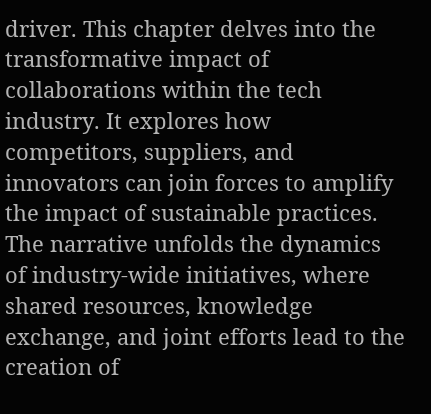driver. This chapter delves into the transformative impact of collaborations within the tech industry. It explores how competitors, suppliers, and innovators can join forces to amplify the impact of sustainable practices. The narrative unfolds the dynamics of industry-wide initiatives, where shared resources, knowledge exchange, and joint efforts lead to the creation of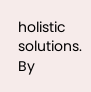holistic solutions. By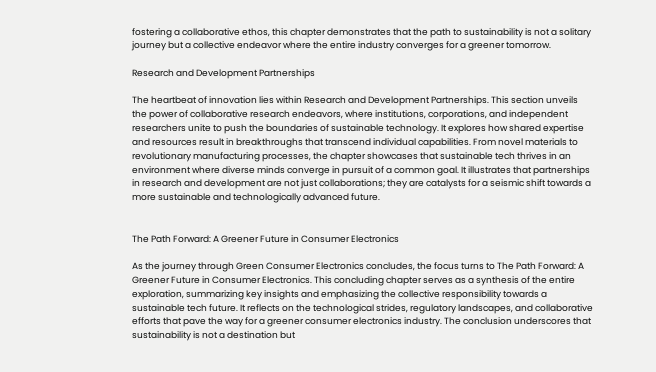fostering a collaborative ethos, this chapter demonstrates that the path to sustainability is not a solitary journey but a collective endeavor where the entire industry converges for a greener tomorrow.

Research and Development Partnerships

The heartbeat of innovation lies within Research and Development Partnerships. This section unveils the power of collaborative research endeavors, where institutions, corporations, and independent researchers unite to push the boundaries of sustainable technology. It explores how shared expertise and resources result in breakthroughs that transcend individual capabilities. From novel materials to revolutionary manufacturing processes, the chapter showcases that sustainable tech thrives in an environment where diverse minds converge in pursuit of a common goal. It illustrates that partnerships in research and development are not just collaborations; they are catalysts for a seismic shift towards a more sustainable and technologically advanced future.


The Path Forward: A Greener Future in Consumer Electronics

As the journey through Green Consumer Electronics concludes, the focus turns to The Path Forward: A Greener Future in Consumer Electronics. This concluding chapter serves as a synthesis of the entire exploration, summarizing key insights and emphasizing the collective responsibility towards a sustainable tech future. It reflects on the technological strides, regulatory landscapes, and collaborative efforts that pave the way for a greener consumer electronics industry. The conclusion underscores that sustainability is not a destination but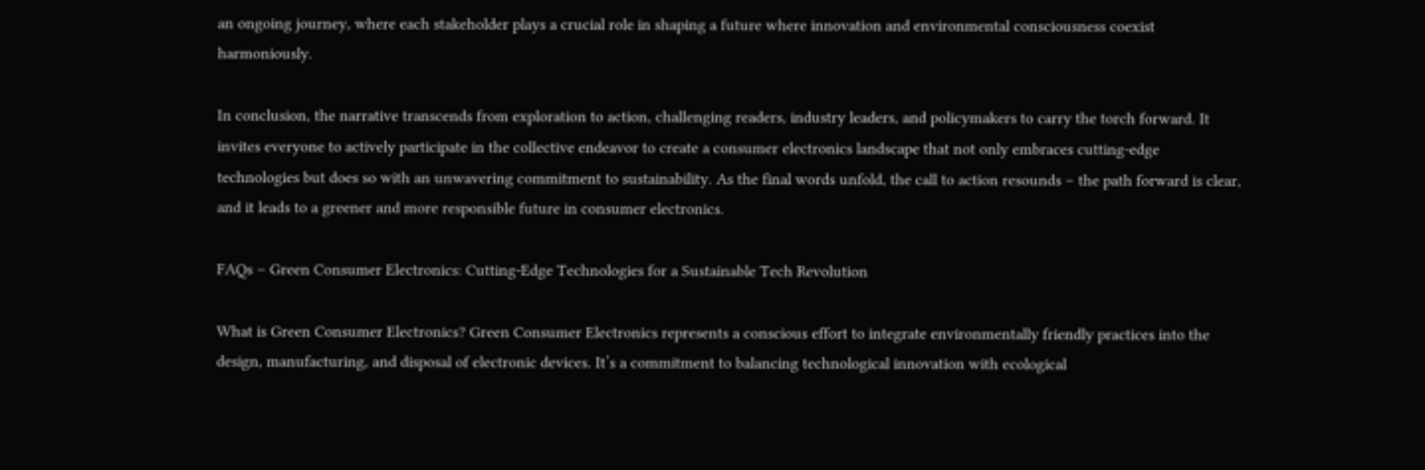an ongoing journey, where each stakeholder plays a crucial role in shaping a future where innovation and environmental consciousness coexist harmoniously.

In conclusion, the narrative transcends from exploration to action, challenging readers, industry leaders, and policymakers to carry the torch forward. It invites everyone to actively participate in the collective endeavor to create a consumer electronics landscape that not only embraces cutting-edge technologies but does so with an unwavering commitment to sustainability. As the final words unfold, the call to action resounds – the path forward is clear, and it leads to a greener and more responsible future in consumer electronics.

FAQs – Green Consumer Electronics: Cutting-Edge Technologies for a Sustainable Tech Revolution

What is Green Consumer Electronics? Green Consumer Electronics represents a conscious effort to integrate environmentally friendly practices into the design, manufacturing, and disposal of electronic devices. It’s a commitment to balancing technological innovation with ecological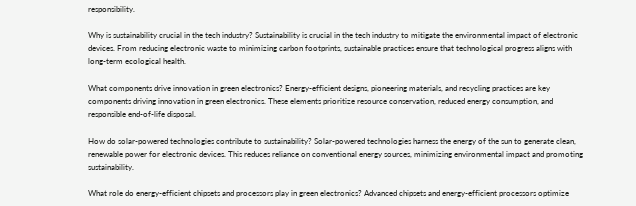responsibility.

Why is sustainability crucial in the tech industry? Sustainability is crucial in the tech industry to mitigate the environmental impact of electronic devices. From reducing electronic waste to minimizing carbon footprints, sustainable practices ensure that technological progress aligns with long-term ecological health.

What components drive innovation in green electronics? Energy-efficient designs, pioneering materials, and recycling practices are key components driving innovation in green electronics. These elements prioritize resource conservation, reduced energy consumption, and responsible end-of-life disposal.

How do solar-powered technologies contribute to sustainability? Solar-powered technologies harness the energy of the sun to generate clean, renewable power for electronic devices. This reduces reliance on conventional energy sources, minimizing environmental impact and promoting sustainability.

What role do energy-efficient chipsets and processors play in green electronics? Advanced chipsets and energy-efficient processors optimize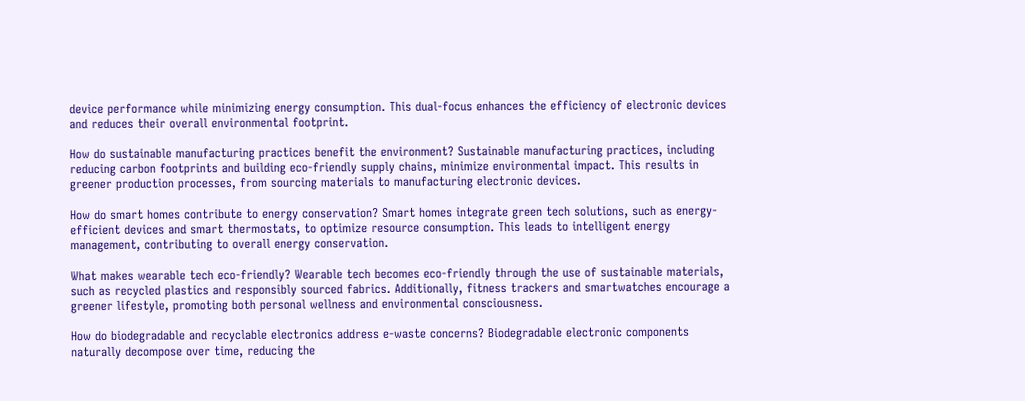device performance while minimizing energy consumption. This dual-focus enhances the efficiency of electronic devices and reduces their overall environmental footprint.

How do sustainable manufacturing practices benefit the environment? Sustainable manufacturing practices, including reducing carbon footprints and building eco-friendly supply chains, minimize environmental impact. This results in greener production processes, from sourcing materials to manufacturing electronic devices.

How do smart homes contribute to energy conservation? Smart homes integrate green tech solutions, such as energy-efficient devices and smart thermostats, to optimize resource consumption. This leads to intelligent energy management, contributing to overall energy conservation.

What makes wearable tech eco-friendly? Wearable tech becomes eco-friendly through the use of sustainable materials, such as recycled plastics and responsibly sourced fabrics. Additionally, fitness trackers and smartwatches encourage a greener lifestyle, promoting both personal wellness and environmental consciousness.

How do biodegradable and recyclable electronics address e-waste concerns? Biodegradable electronic components naturally decompose over time, reducing the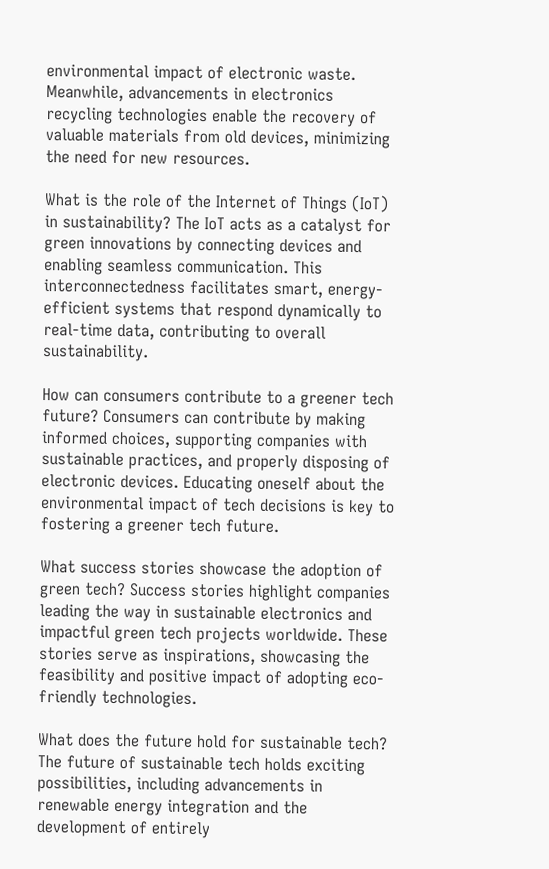environmental impact of electronic waste. Meanwhile, advancements in electronics recycling technologies enable the recovery of valuable materials from old devices, minimizing the need for new resources.

What is the role of the Internet of Things (IoT) in sustainability? The IoT acts as a catalyst for green innovations by connecting devices and enabling seamless communication. This interconnectedness facilitates smart, energy-efficient systems that respond dynamically to real-time data, contributing to overall sustainability.

How can consumers contribute to a greener tech future? Consumers can contribute by making informed choices, supporting companies with sustainable practices, and properly disposing of electronic devices. Educating oneself about the environmental impact of tech decisions is key to fostering a greener tech future.

What success stories showcase the adoption of green tech? Success stories highlight companies leading the way in sustainable electronics and impactful green tech projects worldwide. These stories serve as inspirations, showcasing the feasibility and positive impact of adopting eco-friendly technologies.

What does the future hold for sustainable tech? The future of sustainable tech holds exciting possibilities, including advancements in renewable energy integration and the development of entirely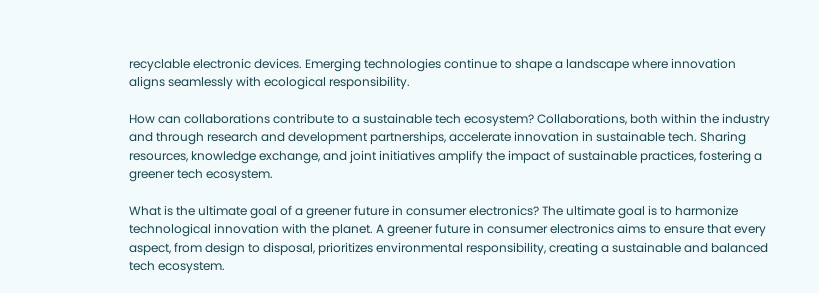recyclable electronic devices. Emerging technologies continue to shape a landscape where innovation aligns seamlessly with ecological responsibility.

How can collaborations contribute to a sustainable tech ecosystem? Collaborations, both within the industry and through research and development partnerships, accelerate innovation in sustainable tech. Sharing resources, knowledge exchange, and joint initiatives amplify the impact of sustainable practices, fostering a greener tech ecosystem.

What is the ultimate goal of a greener future in consumer electronics? The ultimate goal is to harmonize technological innovation with the planet. A greener future in consumer electronics aims to ensure that every aspect, from design to disposal, prioritizes environmental responsibility, creating a sustainable and balanced tech ecosystem.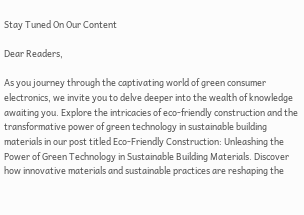Stay Tuned On Our Content

Dear Readers,

As you journey through the captivating world of green consumer electronics, we invite you to delve deeper into the wealth of knowledge awaiting you. Explore the intricacies of eco-friendly construction and the transformative power of green technology in sustainable building materials in our post titled Eco-Friendly Construction: Unleashing the Power of Green Technology in Sustainable Building Materials. Discover how innovative materials and sustainable practices are reshaping the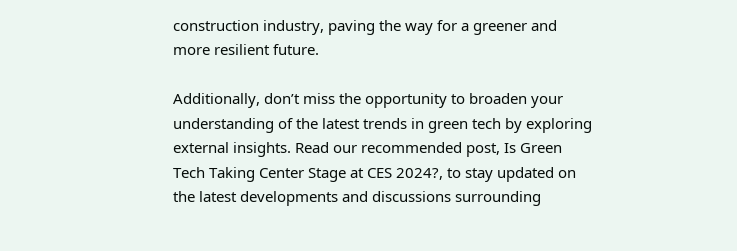construction industry, paving the way for a greener and more resilient future.

Additionally, don’t miss the opportunity to broaden your understanding of the latest trends in green tech by exploring external insights. Read our recommended post, Is Green Tech Taking Center Stage at CES 2024?, to stay updated on the latest developments and discussions surrounding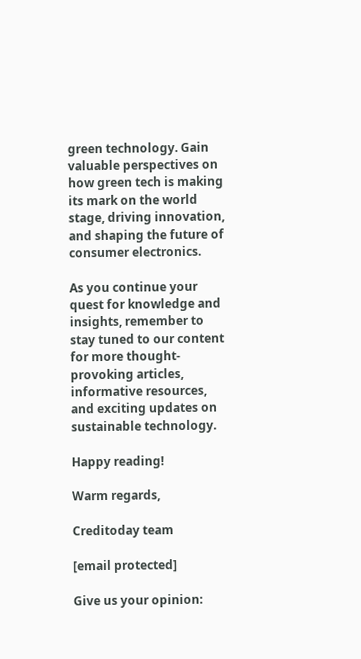green technology. Gain valuable perspectives on how green tech is making its mark on the world stage, driving innovation, and shaping the future of consumer electronics.

As you continue your quest for knowledge and insights, remember to stay tuned to our content for more thought-provoking articles, informative resources, and exciting updates on sustainable technology.

Happy reading!

Warm regards,

Creditoday team

[email protected]

Give us your opinion: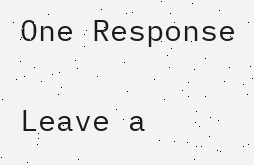One Response

Leave a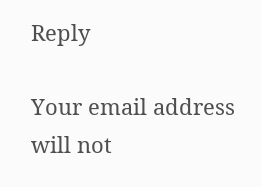Reply

Your email address will not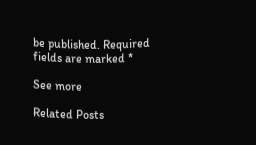be published. Required fields are marked *

See more

Related Posts